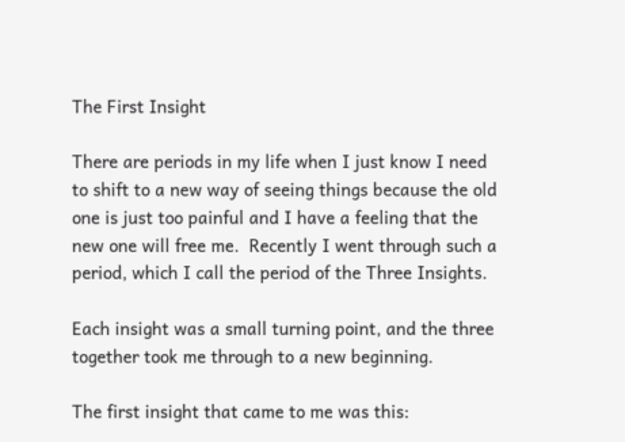The First Insight

There are periods in my life when I just know I need to shift to a new way of seeing things because the old one is just too painful and I have a feeling that the new one will free me.  Recently I went through such a period, which I call the period of the Three Insights.

Each insight was a small turning point, and the three together took me through to a new beginning.

The first insight that came to me was this: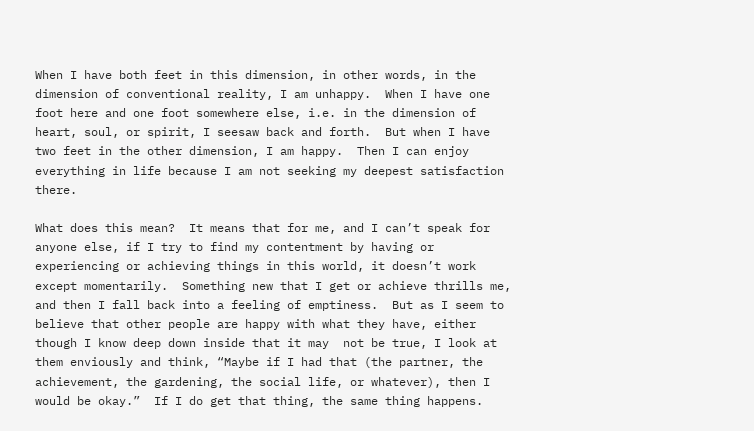When I have both feet in this dimension, in other words, in the dimension of conventional reality, I am unhappy.  When I have one foot here and one foot somewhere else, i.e. in the dimension of heart, soul, or spirit, I seesaw back and forth.  But when I have two feet in the other dimension, I am happy.  Then I can enjoy everything in life because I am not seeking my deepest satisfaction there.

What does this mean?  It means that for me, and I can’t speak for anyone else, if I try to find my contentment by having or experiencing or achieving things in this world, it doesn’t work except momentarily.  Something new that I get or achieve thrills me, and then I fall back into a feeling of emptiness.  But as I seem to believe that other people are happy with what they have, either though I know deep down inside that it may  not be true, I look at them enviously and think, “Maybe if I had that (the partner, the achievement, the gardening, the social life, or whatever), then I would be okay.”  If I do get that thing, the same thing happens.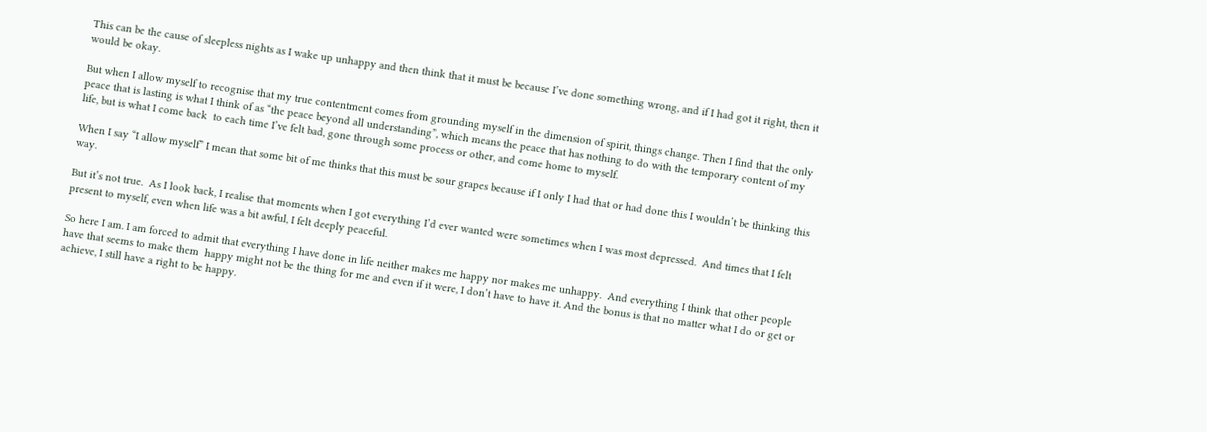This can be the cause of sleepless nights as I wake up unhappy and then think that it must be because I’ve done something wrong, and if I had got it right, then it would be okay.

But when I allow myself to recognise that my true contentment comes from grounding myself in the dimension of spirit, things change. Then I find that the only peace that is lasting is what I think of as “the peace beyond all understanding”, which means the peace that has nothing to do with the temporary content of my life, but is what I come back  to each time I’ve felt bad, gone through some process or other, and come home to myself.

When I say “I allow myself” I mean that some bit of me thinks that this must be sour grapes because if I only I had that or had done this I wouldn’t be thinking this way.

But it’s not true.  As I look back, I realise that moments when I got everything I’d ever wanted were sometimes when I was most depressed.  And times that I felt present to myself, even when life was a bit awful, I felt deeply peaceful.

So here I am. I am forced to admit that everything I have done in life neither makes me happy nor makes me unhappy.  And everything I think that other people have that seems to make them  happy might not be the thing for me and even if it were, I don’t have to have it. And the bonus is that no matter what I do or get or achieve, I still have a right to be happy.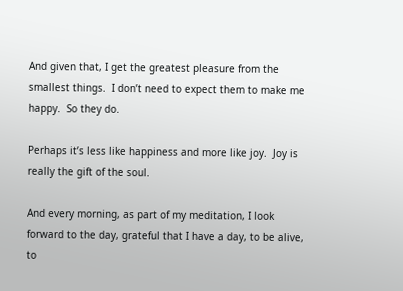And given that, I get the greatest pleasure from the smallest things.  I don’t need to expect them to make me happy.  So they do.

Perhaps it’s less like happiness and more like joy.  Joy is really the gift of the soul.

And every morning, as part of my meditation, I look forward to the day, grateful that I have a day, to be alive, to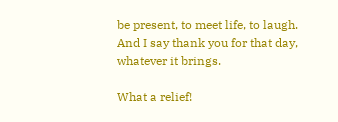be present, to meet life, to laugh.  And I say thank you for that day, whatever it brings.

What a relief!